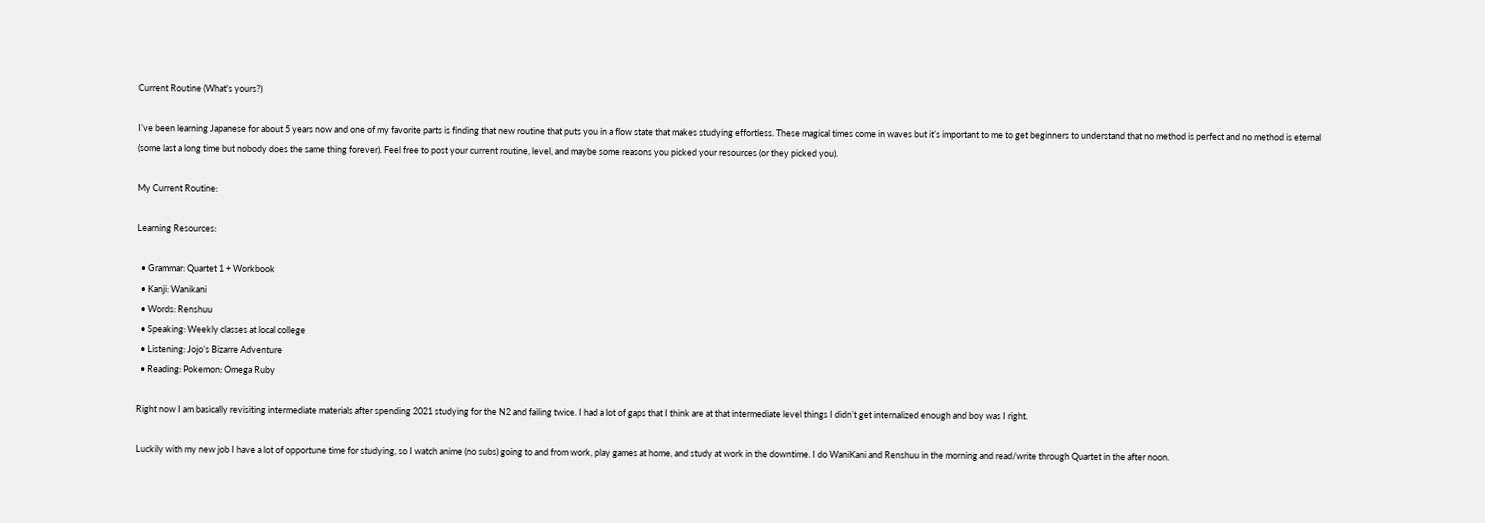Current Routine (What's yours?)

I’ve been learning Japanese for about 5 years now and one of my favorite parts is finding that new routine that puts you in a flow state that makes studying effortless. These magical times come in waves but it’s important to me to get beginners to understand that no method is perfect and no method is eternal (some last a long time but nobody does the same thing forever). Feel free to post your current routine, level, and maybe some reasons you picked your resources (or they picked you).

My Current Routine:

Learning Resources:

  • Grammar: Quartet 1 + Workbook
  • Kanji: Wanikani
  • Words: Renshuu
  • Speaking: Weekly classes at local college
  • Listening: Jojo’s Bizarre Adventure
  • Reading: Pokemon: Omega Ruby

Right now I am basically revisiting intermediate materials after spending 2021 studying for the N2 and failing twice. I had a lot of gaps that I think are at that intermediate level things I didn’t get internalized enough and boy was I right.

Luckily with my new job I have a lot of opportune time for studying, so I watch anime (no subs) going to and from work, play games at home, and study at work in the downtime. I do WaniKani and Renshuu in the morning and read/write through Quartet in the after noon.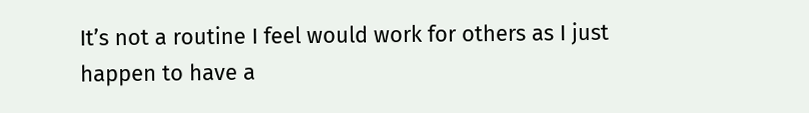It’s not a routine I feel would work for others as I just happen to have a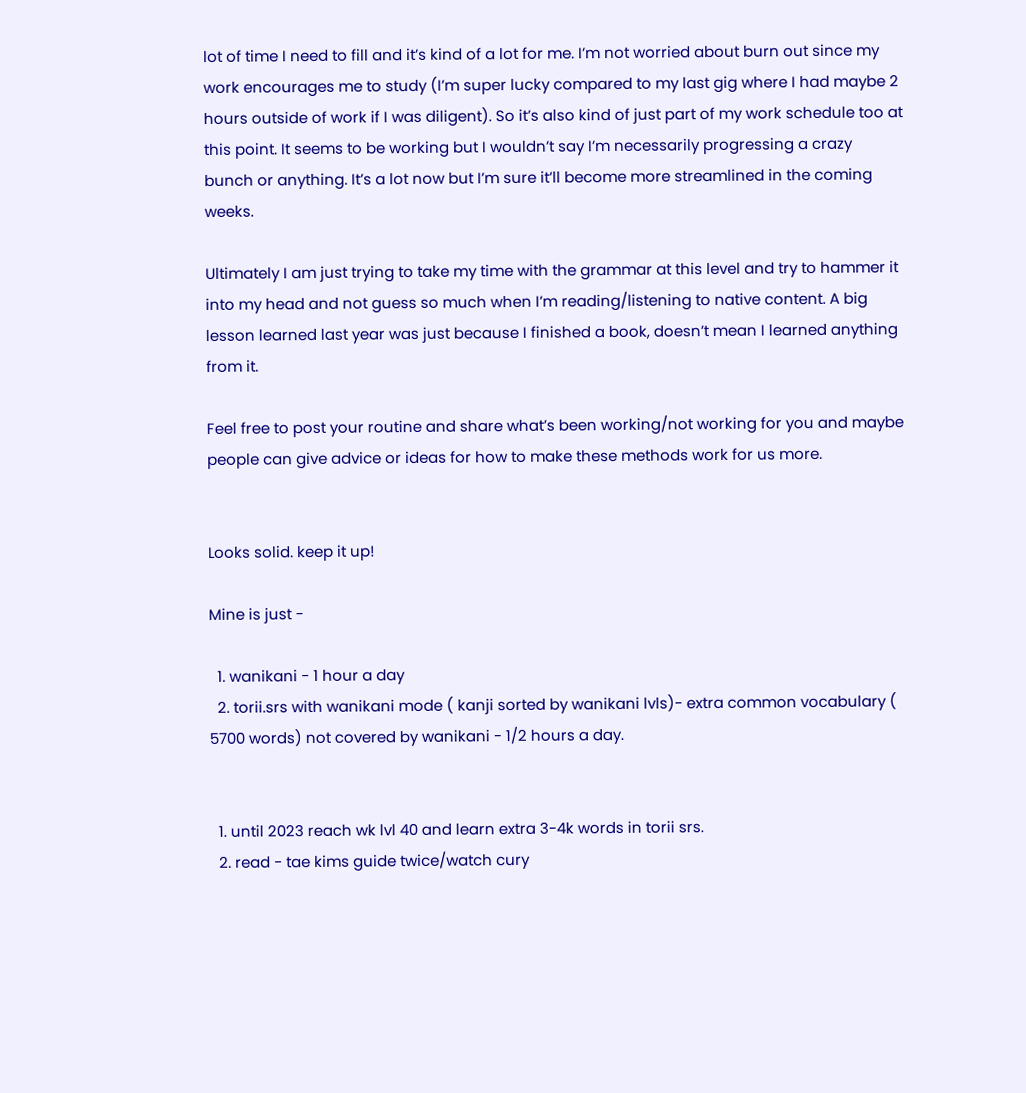lot of time I need to fill and it’s kind of a lot for me. I’m not worried about burn out since my work encourages me to study (I’m super lucky compared to my last gig where I had maybe 2 hours outside of work if I was diligent). So it’s also kind of just part of my work schedule too at this point. It seems to be working but I wouldn’t say I’m necessarily progressing a crazy bunch or anything. It’s a lot now but I’m sure it’ll become more streamlined in the coming weeks.

Ultimately I am just trying to take my time with the grammar at this level and try to hammer it into my head and not guess so much when I’m reading/listening to native content. A big lesson learned last year was just because I finished a book, doesn’t mean I learned anything from it.

Feel free to post your routine and share what’s been working/not working for you and maybe people can give advice or ideas for how to make these methods work for us more.


Looks solid. keep it up!

Mine is just -

  1. wanikani - 1 hour a day
  2. torii.srs with wanikani mode ( kanji sorted by wanikani lvls)- extra common vocabulary ( 5700 words) not covered by wanikani - 1/2 hours a day.


  1. until 2023 reach wk lvl 40 and learn extra 3-4k words in torii srs.
  2. read - tae kims guide twice/watch cury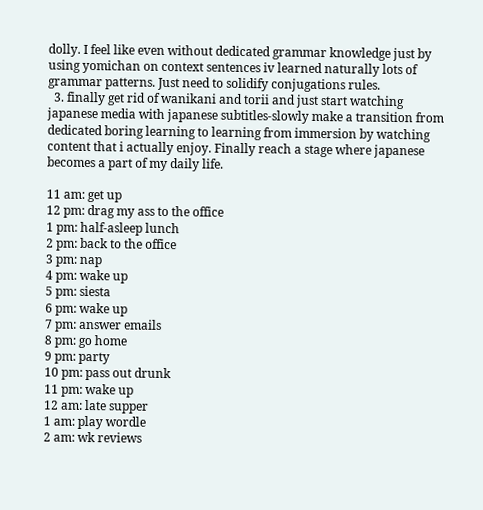dolly. I feel like even without dedicated grammar knowledge just by using yomichan on context sentences iv learned naturally lots of grammar patterns. Just need to solidify conjugations rules.
  3. finally get rid of wanikani and torii and just start watching japanese media with japanese subtitles-slowly make a transition from dedicated boring learning to learning from immersion by watching content that i actually enjoy. Finally reach a stage where japanese becomes a part of my daily life.

11 am: get up
12 pm: drag my ass to the office
1 pm: half-asleep lunch
2 pm: back to the office
3 pm: nap
4 pm: wake up
5 pm: siesta
6 pm: wake up
7 pm: answer emails
8 pm: go home
9 pm: party
10 pm: pass out drunk
11 pm: wake up
12 am: late supper
1 am: play wordle
2 am: wk reviews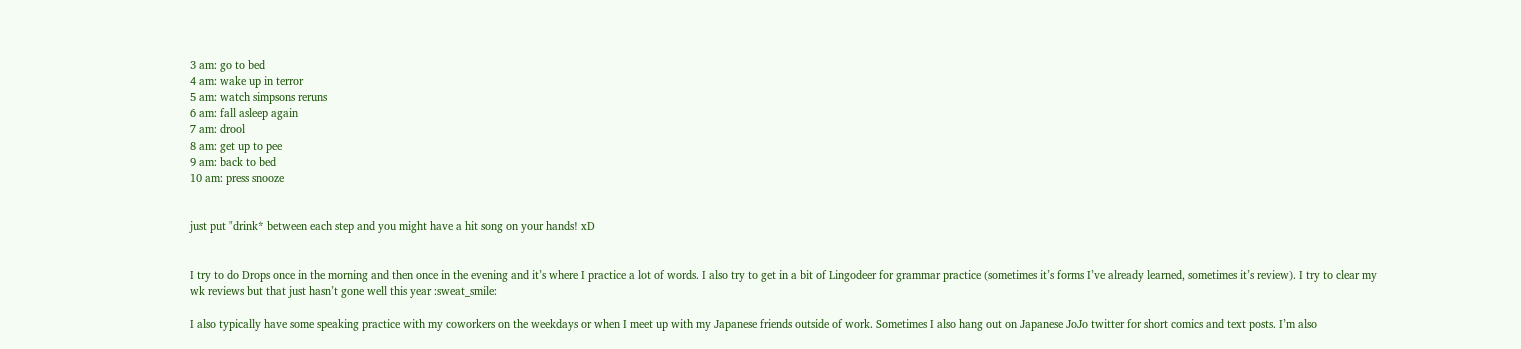3 am: go to bed
4 am: wake up in terror
5 am: watch simpsons reruns
6 am: fall asleep again
7 am: drool
8 am: get up to pee
9 am: back to bed
10 am: press snooze


just put "drink* between each step and you might have a hit song on your hands! xD


I try to do Drops once in the morning and then once in the evening and it’s where I practice a lot of words. I also try to get in a bit of Lingodeer for grammar practice (sometimes it’s forms I’ve already learned, sometimes it’s review). I try to clear my wk reviews but that just hasn’t gone well this year :sweat_smile:

I also typically have some speaking practice with my coworkers on the weekdays or when I meet up with my Japanese friends outside of work. Sometimes I also hang out on Japanese JoJo twitter for short comics and text posts. I’m also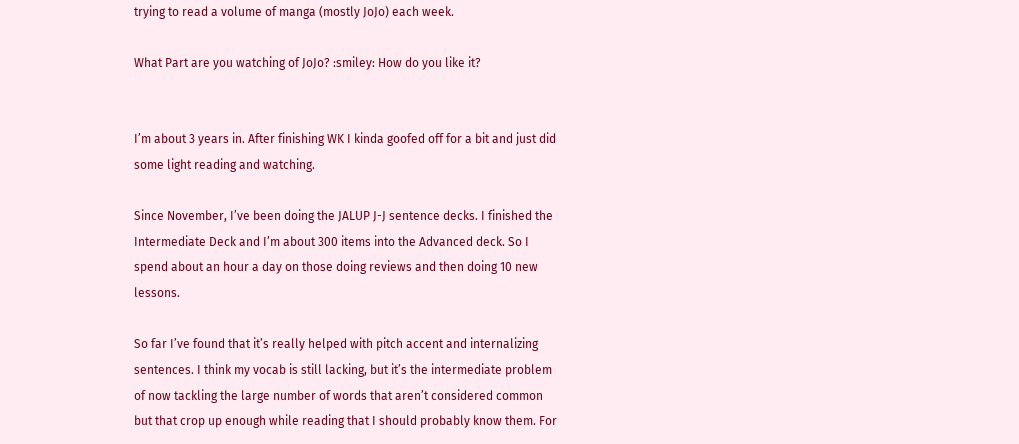trying to read a volume of manga (mostly JoJo) each week.

What Part are you watching of JoJo? :smiley: How do you like it?


I’m about 3 years in. After finishing WK I kinda goofed off for a bit and just did some light reading and watching.

Since November, I’ve been doing the JALUP J-J sentence decks. I finished the Intermediate Deck and I’m about 300 items into the Advanced deck. So I spend about an hour a day on those doing reviews and then doing 10 new lessons.

So far I’ve found that it’s really helped with pitch accent and internalizing sentences. I think my vocab is still lacking, but it’s the intermediate problem of now tackling the large number of words that aren’t considered common but that crop up enough while reading that I should probably know them. For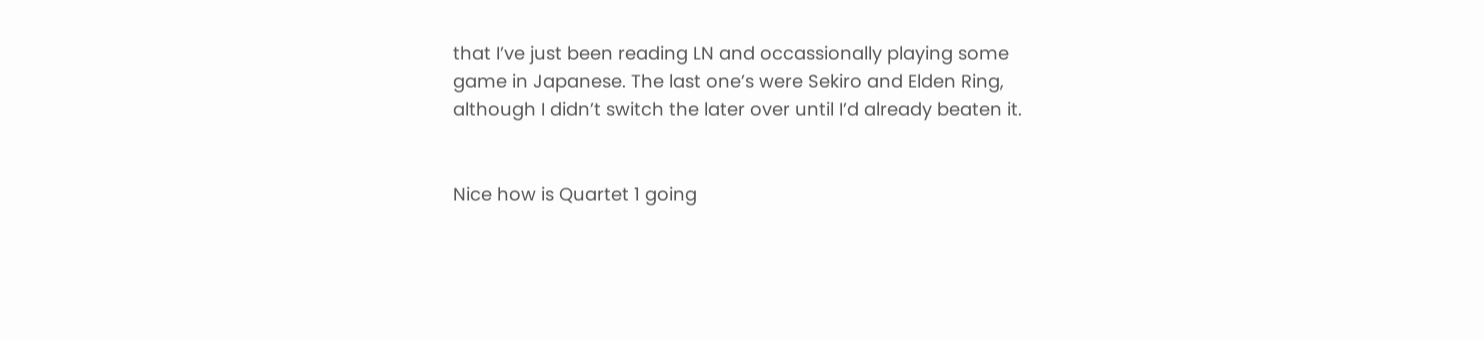that I’ve just been reading LN and occassionally playing some game in Japanese. The last one’s were Sekiro and Elden Ring, although I didn’t switch the later over until I’d already beaten it.


Nice how is Quartet 1 going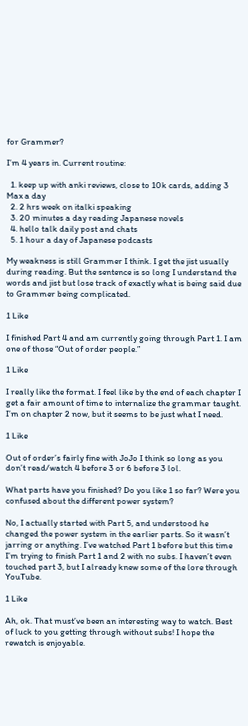for Grammer?

I’m 4 years in. Current routine:

  1. keep up with anki reviews, close to 10k cards, adding 3 Max a day
  2. 2 hrs week on italki speaking
  3. 20 minutes a day reading Japanese novels
  4. hello talk daily post and chats
  5. 1 hour a day of Japanese podcasts

My weakness is still Grammer I think. I get the jist usually during reading. But the sentence is so long I understand the words and jist but lose track of exactly what is being said due to Grammer being complicated.

1 Like

I finished Part 4 and am currently going through Part 1. I am one of those “Out of order people.”

1 Like

I really like the format. I feel like by the end of each chapter I get a fair amount of time to internalize the grammar taught. I’m on chapter 2 now, but it seems to be just what I need.

1 Like

Out of order’s fairly fine with JoJo I think so long as you don’t read/watch 4 before 3 or 6 before 3 lol.

What parts have you finished? Do you like 1 so far? Were you confused about the different power system?

No, I actually started with Part 5, and understood he changed the power system in the earlier parts. So it wasn’t jarring or anything. I’ve watched Part 1 before but this time I’m trying to finish Part 1 and 2 with no subs. I haven’t even touched part 3, but I already knew some of the lore through YouTube.

1 Like

Ah, ok. That must’ve been an interesting way to watch. Best of luck to you getting through without subs! I hope the rewatch is enjoyable.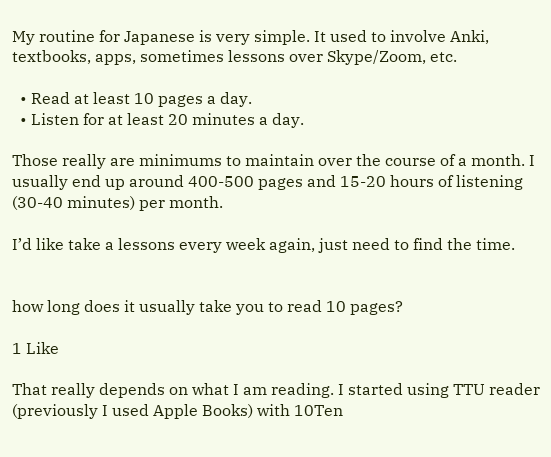My routine for Japanese is very simple. It used to involve Anki, textbooks, apps, sometimes lessons over Skype/Zoom, etc.

  • Read at least 10 pages a day.
  • Listen for at least 20 minutes a day.

Those really are minimums to maintain over the course of a month. I usually end up around 400-500 pages and 15-20 hours of listening (30-40 minutes) per month.

I’d like take a lessons every week again, just need to find the time.


how long does it usually take you to read 10 pages?

1 Like

That really depends on what I am reading. I started using TTU reader (previously I used Apple Books) with 10Ten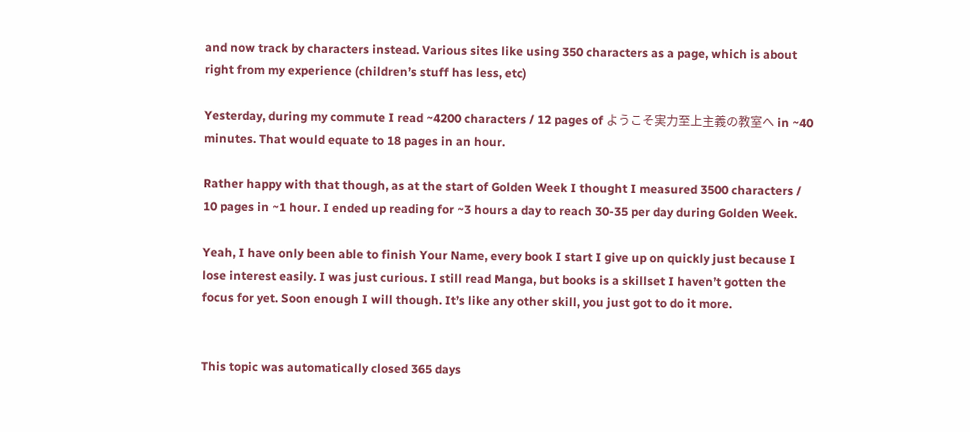and now track by characters instead. Various sites like using 350 characters as a page, which is about right from my experience (children’s stuff has less, etc)

Yesterday, during my commute I read ~4200 characters / 12 pages of ようこそ実力至上主義の教室へ in ~40 minutes. That would equate to 18 pages in an hour.

Rather happy with that though, as at the start of Golden Week I thought I measured 3500 characters / 10 pages in ~1 hour. I ended up reading for ~3 hours a day to reach 30-35 per day during Golden Week.

Yeah, I have only been able to finish Your Name, every book I start I give up on quickly just because I lose interest easily. I was just curious. I still read Manga, but books is a skillset I haven’t gotten the focus for yet. Soon enough I will though. It’s like any other skill, you just got to do it more.


This topic was automatically closed 365 days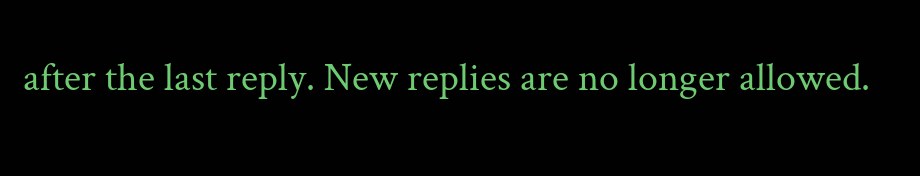after the last reply. New replies are no longer allowed.